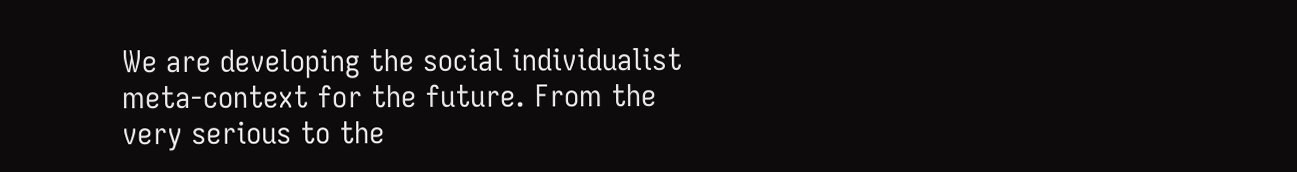We are developing the social individualist meta-context for the future. From the very serious to the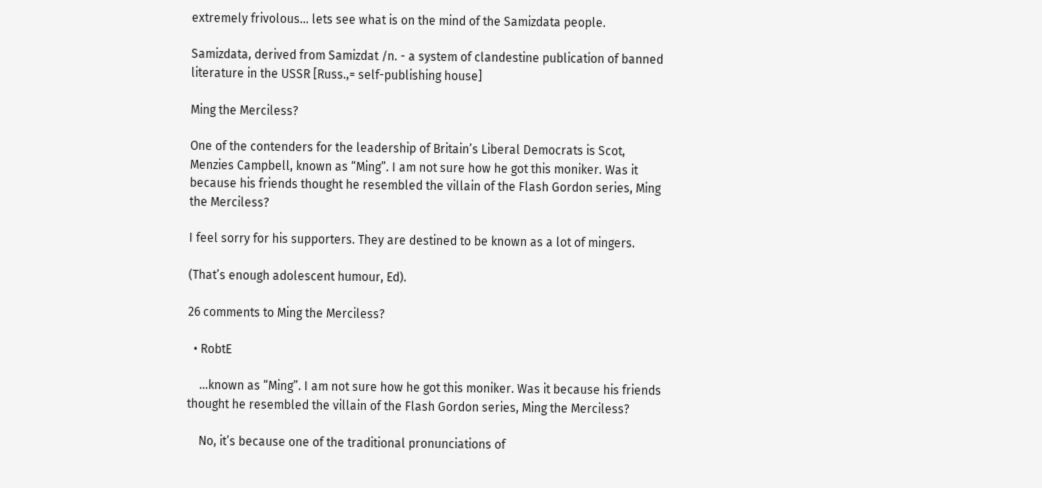extremely frivolous... lets see what is on the mind of the Samizdata people.

Samizdata, derived from Samizdat /n. - a system of clandestine publication of banned literature in the USSR [Russ.,= self-publishing house]

Ming the Merciless?

One of the contenders for the leadership of Britain’s Liberal Democrats is Scot, Menzies Campbell, known as “Ming”. I am not sure how he got this moniker. Was it because his friends thought he resembled the villain of the Flash Gordon series, Ming the Merciless?

I feel sorry for his supporters. They are destined to be known as a lot of mingers.

(That’s enough adolescent humour, Ed).

26 comments to Ming the Merciless?

  • RobtE

    …known as “Ming”. I am not sure how he got this moniker. Was it because his friends thought he resembled the villain of the Flash Gordon series, Ming the Merciless?

    No, it’s because one of the traditional pronunciations of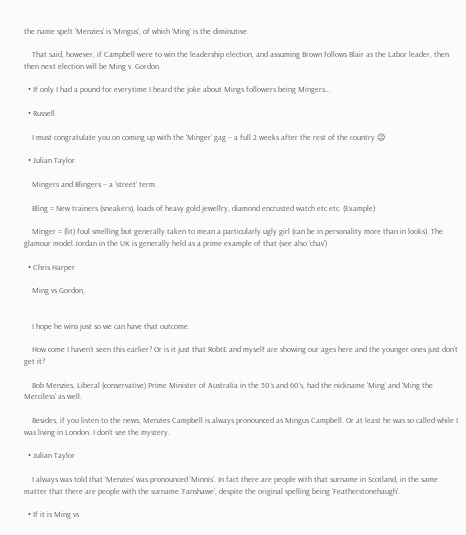the name spelt ‘Menzies’ is ‘Mingus’, of which ‘Ming’ is the diminutive.

    That said, however, if Campbell were to win the leadership election, and assuming Brown follows Blair as the Labor leader, then then next election will be Ming v. Gordon.

  • If only I had a pound for everytime I heard the joke about Mings followers being Mingers…

  • Russell

    I must congratulate you on coming up with the ‘Minger’ gag – a full 2 weeks after the rest of the country 😉

  • Julian Taylor

    Mingers and Blingers – a ‘street’ term.

    Bling = New trainers (sneakers), loads of heavy gold jewellry, diamond encrusted watch etc etc. (Example)

    Minger = (lit) foul smelling but generally taken to mean a particularly ugly girl (can be in personality more than in looks). The glamour model Jordan in the UK is generally held as a prime example of that (see also ‘chav’)

  • Chris Harper

    Ming vs Gordon,


    I hope he wins just so we can have that outcome.

    How come I haven’t seen this earlier? Or is it just that RobtE and myself are showing our ages here and the younger ones just don’t get it?

    Bob Menzies, Liberal (conservative) Prime Minister of Australia in the 50’s and 60’s, had the nickname ‘Ming’ and ‘Ming the Merciless’ as well.

    Besides, if you listen to the news, Menzies Campbell is always pronounced as Mingus Campbell. Or at least he was so called while I was living in London. I don’t see the mystery.

  • Julian Taylor

    I always was told that ‘Menzies’ was pronounced ‘Minnis’. In fact there are people with that surname in Scotland, in the same matter that there are people with the surname ‘Fanshawe’, despite the original spelling being ‘Featherstonehaugh’.

  • If it is Ming vs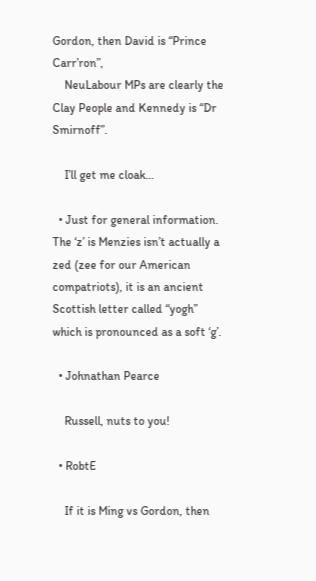Gordon, then David is “Prince Carr’ron”,
    NeuLabour MPs are clearly the Clay People and Kennedy is “Dr Smirnoff”.

    I’ll get me cloak…

  • Just for general information. The ‘z’ is Menzies isn’t actually a zed (zee for our American compatriots), it is an ancient Scottish letter called “yogh” which is pronounced as a soft ‘g’.

  • Johnathan Pearce

    Russell, nuts to you!

  • RobtE

    If it is Ming vs Gordon, then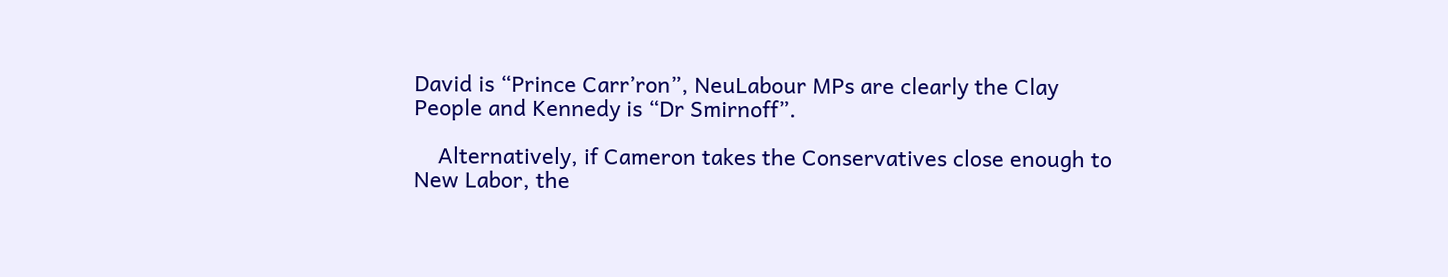David is “Prince Carr’ron”, NeuLabour MPs are clearly the Clay People and Kennedy is “Dr Smirnoff”.

    Alternatively, if Cameron takes the Conservatives close enough to New Labor, the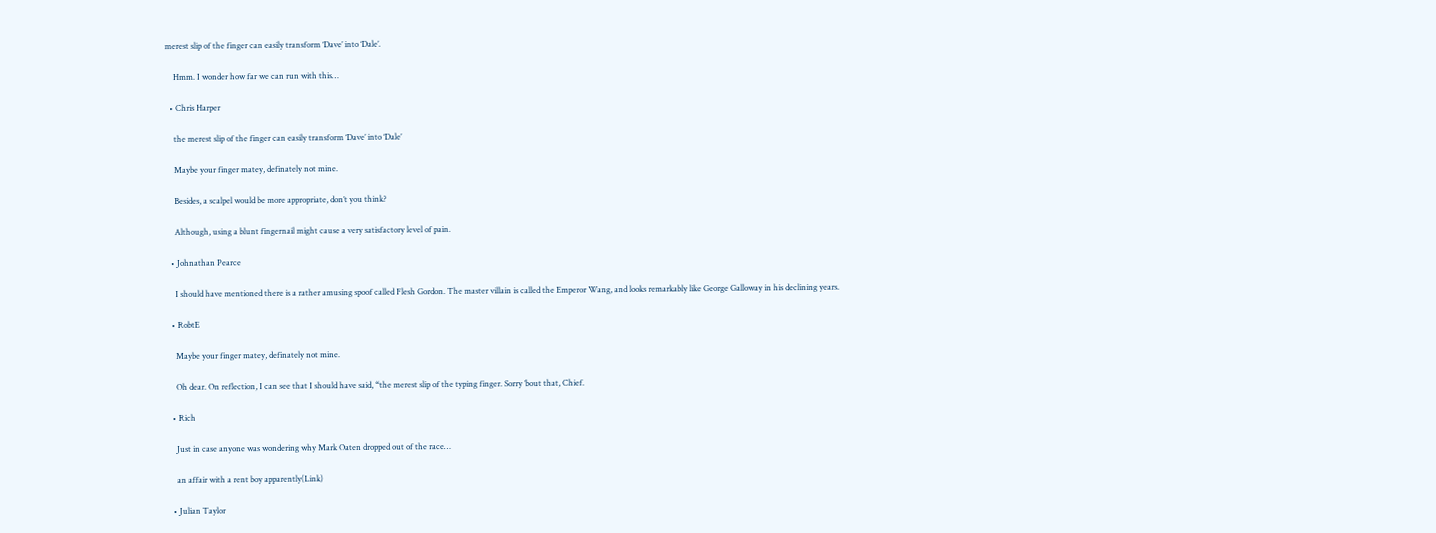merest slip of the finger can easily transform ‘Dave’ into ‘Dale’.

    Hmm. I wonder how far we can run with this…

  • Chris Harper

    the merest slip of the finger can easily transform ‘Dave’ into ‘Dale’

    Maybe your finger matey, definately not mine.

    Besides, a scalpel would be more appropriate, don’t you think?

    Although, using a blunt fingernail might cause a very satisfactory level of pain.

  • Johnathan Pearce

    I should have mentioned there is a rather amusing spoof called Flesh Gordon. The master villain is called the Emperor Wang, and looks remarkably like George Galloway in his declining years.

  • RobtE

    Maybe your finger matey, definately not mine.

    Oh dear. On reflection, I can see that I should have said, “the merest slip of the typing finger. Sorry ’bout that, Chief.

  • Rich

    Just in case anyone was wondering why Mark Oaten dropped out of the race…

    an affair with a rent boy apparently(Link)

  • Julian Taylor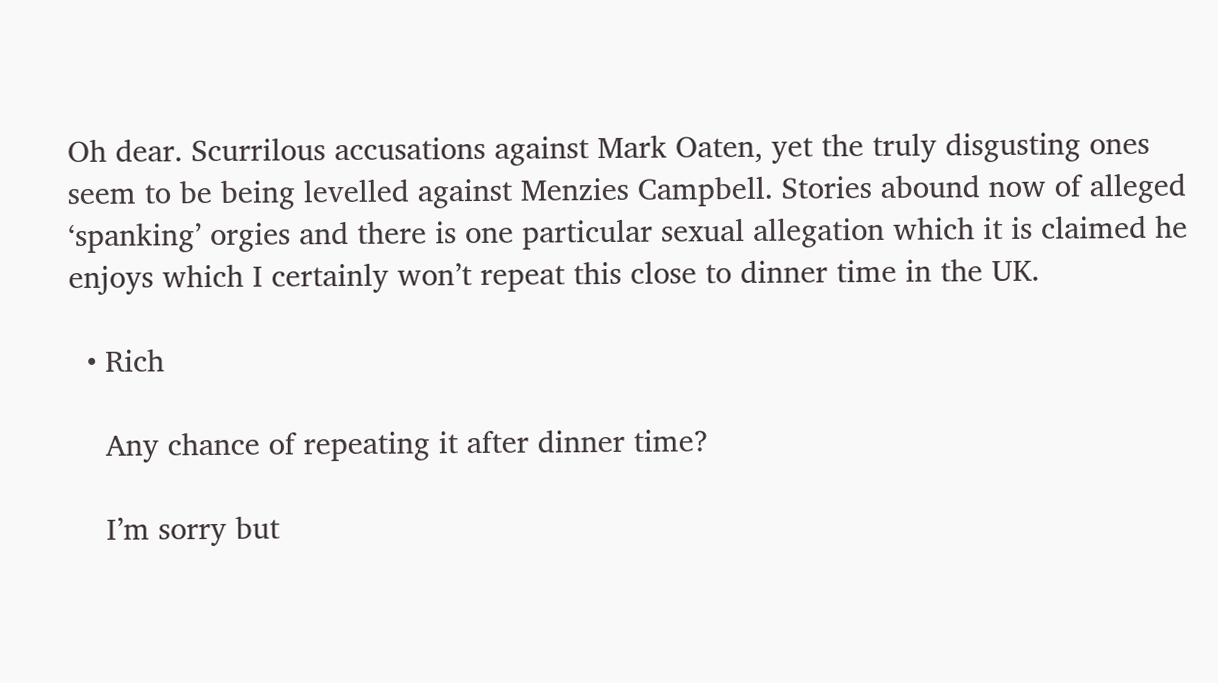Oh dear. Scurrilous accusations against Mark Oaten, yet the truly disgusting ones seem to be being levelled against Menzies Campbell. Stories abound now of alleged ‘spanking’ orgies and there is one particular sexual allegation which it is claimed he enjoys which I certainly won’t repeat this close to dinner time in the UK.

  • Rich

    Any chance of repeating it after dinner time?

    I’m sorry but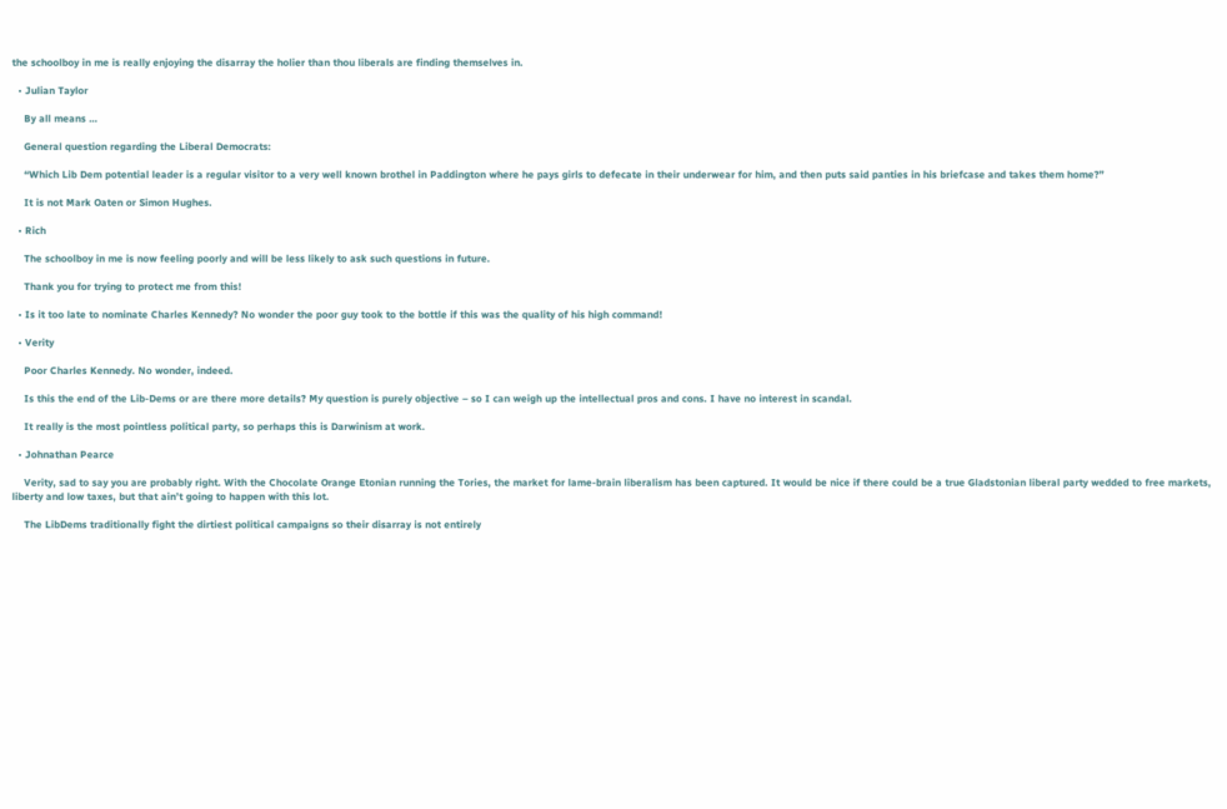the schoolboy in me is really enjoying the disarray the holier than thou liberals are finding themselves in.

  • Julian Taylor

    By all means …

    General question regarding the Liberal Democrats:

    “Which Lib Dem potential leader is a regular visitor to a very well known brothel in Paddington where he pays girls to defecate in their underwear for him, and then puts said panties in his briefcase and takes them home?”

    It is not Mark Oaten or Simon Hughes.

  • Rich

    The schoolboy in me is now feeling poorly and will be less likely to ask such questions in future.

    Thank you for trying to protect me from this!

  • Is it too late to nominate Charles Kennedy? No wonder the poor guy took to the bottle if this was the quality of his high command!

  • Verity

    Poor Charles Kennedy. No wonder, indeed.

    Is this the end of the Lib-Dems or are there more details? My question is purely objective – so I can weigh up the intellectual pros and cons. I have no interest in scandal.

    It really is the most pointless political party, so perhaps this is Darwinism at work.

  • Johnathan Pearce

    Verity, sad to say you are probably right. With the Chocolate Orange Etonian running the Tories, the market for lame-brain liberalism has been captured. It would be nice if there could be a true Gladstonian liberal party wedded to free markets, liberty and low taxes, but that ain’t going to happen with this lot.

    The LibDems traditionally fight the dirtiest political campaigns so their disarray is not entirely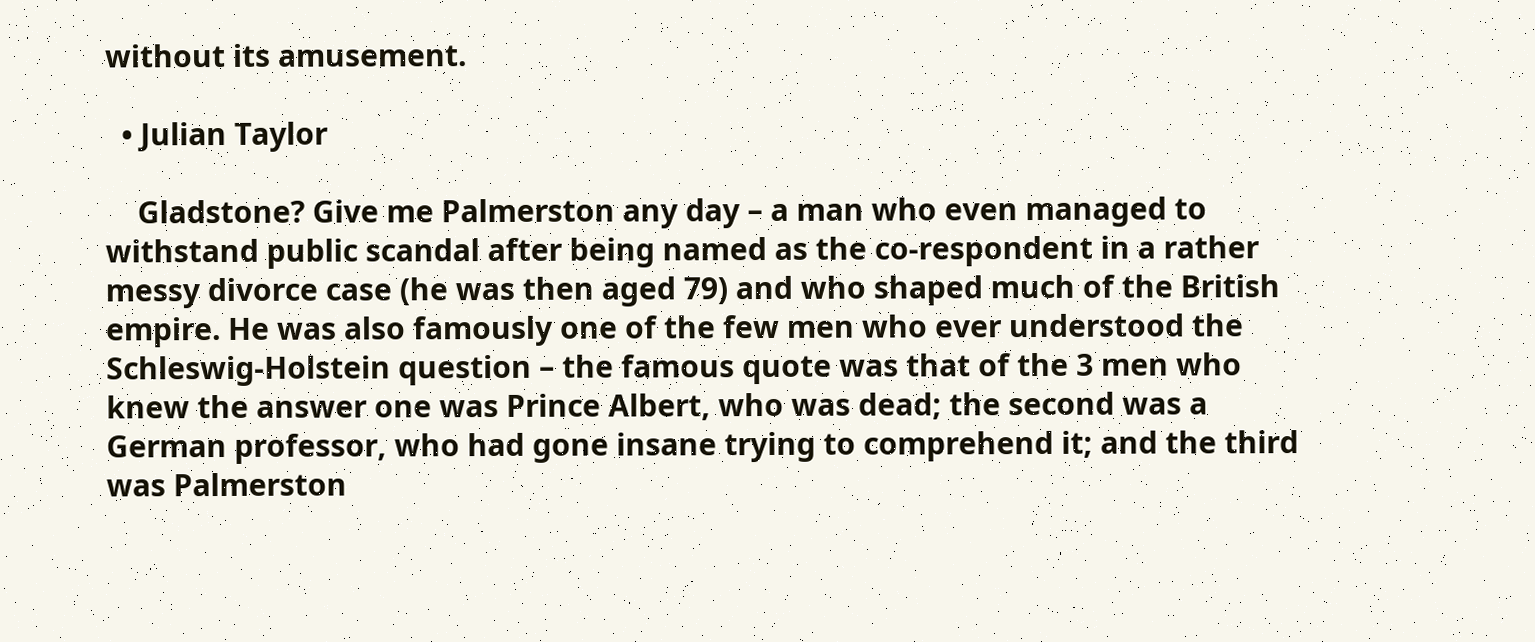without its amusement.

  • Julian Taylor

    Gladstone? Give me Palmerston any day – a man who even managed to withstand public scandal after being named as the co-respondent in a rather messy divorce case (he was then aged 79) and who shaped much of the British empire. He was also famously one of the few men who ever understood the Schleswig-Holstein question – the famous quote was that of the 3 men who knew the answer one was Prince Albert, who was dead; the second was a German professor, who had gone insane trying to comprehend it; and the third was Palmerston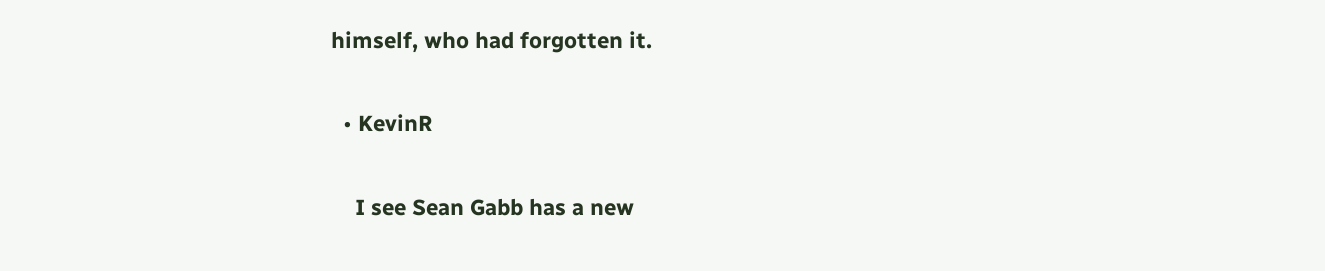himself, who had forgotten it.

  • KevinR

    I see Sean Gabb has a new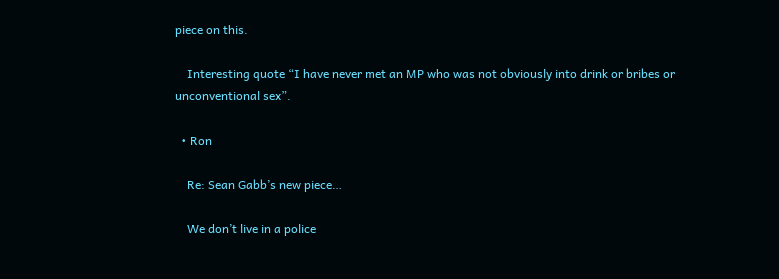piece on this.

    Interesting quote “I have never met an MP who was not obviously into drink or bribes or unconventional sex”.

  • Ron

    Re: Sean Gabb’s new piece…

    We don’t live in a police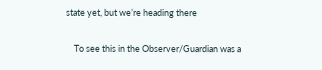state yet, but we’re heading there

    To see this in the Observer/Guardian was a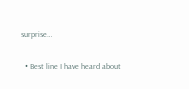surprise…

  • Best line I have heard about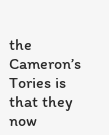the Cameron’s Tories is that they now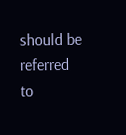should be referred to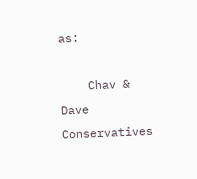as:

    Chav & Dave Conservatives